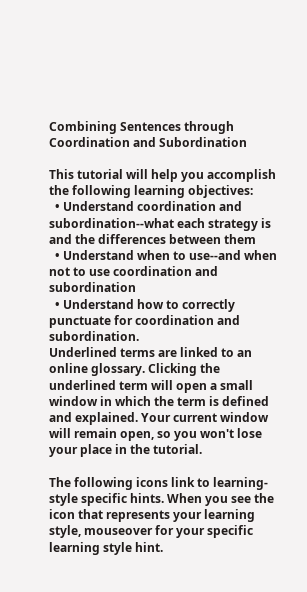Combining Sentences through Coordination and Subordination

This tutorial will help you accomplish the following learning objectives:
  • Understand coordination and subordination--what each strategy is and the differences between them
  • Understand when to use--and when not to use coordination and subordination
  • Understand how to correctly punctuate for coordination and subordination.
Underlined terms are linked to an online glossary. Clicking the underlined term will open a small window in which the term is defined and explained. Your current window will remain open, so you won't lose your place in the tutorial.

The following icons link to learning-style specific hints. When you see the icon that represents your learning style, mouseover for your specific learning style hint.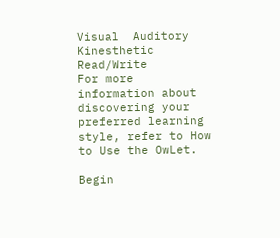Visual  Auditory  Kinesthetic  Read/Write
For more information about discovering your preferred learning style, refer to How to Use the OwLet.

Begin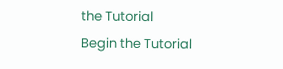the Tutorial
Begin the Tutorial